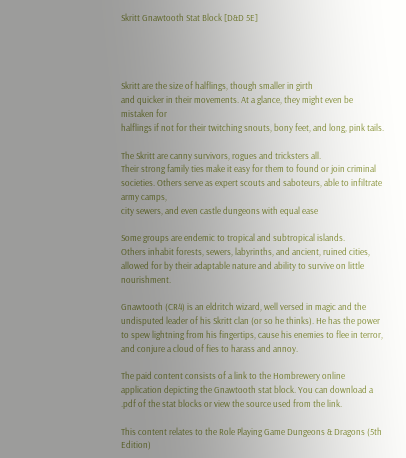Skritt Gnawtooth Stat Block [D&D 5E]




Skritt are the size of halflings, though smaller in girth
and quicker in their movements. At a glance, they might even be mistaken for
halflings if not for their twitching snouts, bony feet, and long, pink tails.

The Skritt are canny survivors, rogues and tricksters all.
Their strong family ties make it easy for them to found or join criminal societies. Others serve as expert scouts and saboteurs, able to infiltrate army camps,
city sewers, and even castle dungeons with equal ease

Some groups are endemic to tropical and subtropical islands.
Others inhabit forests, sewers, labyrinths, and ancient, ruined cities, allowed for by their adaptable nature and ability to survive on little nourishment.

Gnawtooth (CR4) is an eldritch wizard, well versed in magic and the undisputed leader of his Skritt clan (or so he thinks). He has the power to spew lightning from his fingertips, cause his enemies to flee in terror, and conjure a cloud of fies to harass and annoy.

The paid content consists of a link to the Hombrewery online application depicting the Gnawtooth stat block. You can download a .pdf of the stat blocks or view the source used from the link.

This content relates to the Role Playing Game Dungeons & Dragons (5th Edition)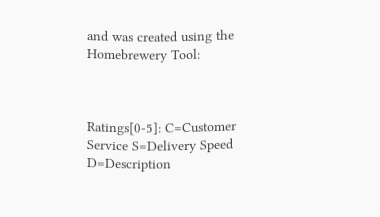and was created using the Homebrewery Tool:



Ratings[0-5]: C=Customer Service S=Delivery Speed D=Description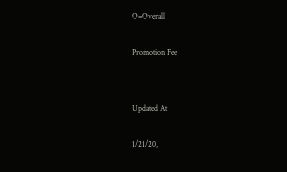O=Overall

Promotion Fee


Updated At

1/21/20,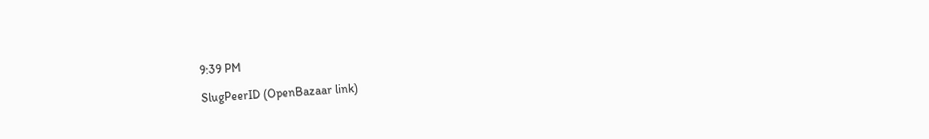9:39 PM

SlugPeerID (OpenBazaar link)